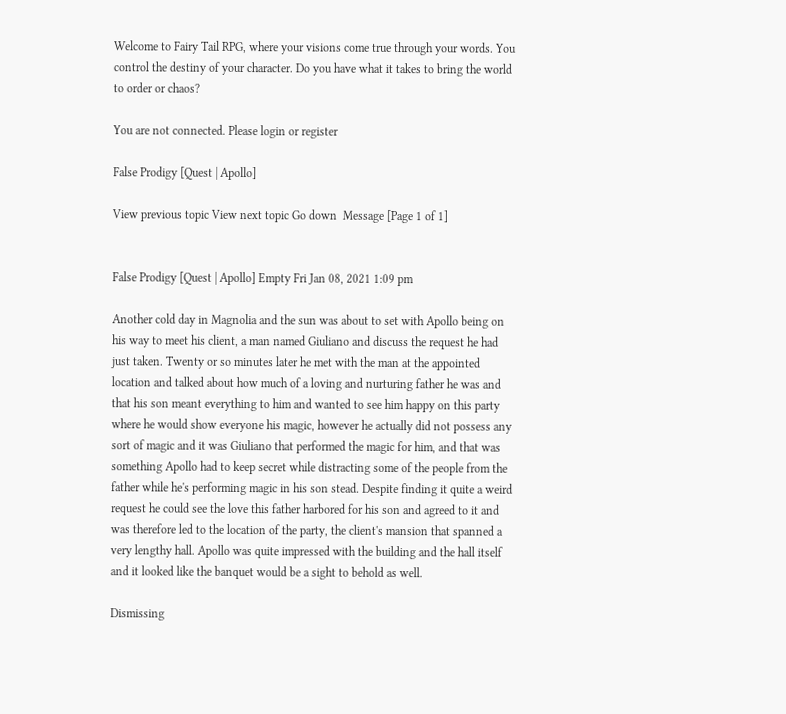Welcome to Fairy Tail RPG, where your visions come true through your words. You control the destiny of your character. Do you have what it takes to bring the world to order or chaos?

You are not connected. Please login or register

False Prodigy [Quest | Apollo]

View previous topic View next topic Go down  Message [Page 1 of 1]


False Prodigy [Quest | Apollo] Empty Fri Jan 08, 2021 1:09 pm

Another cold day in Magnolia and the sun was about to set with Apollo being on his way to meet his client, a man named Giuliano and discuss the request he had just taken. Twenty or so minutes later he met with the man at the appointed location and talked about how much of a loving and nurturing father he was and that his son meant everything to him and wanted to see him happy on this party where he would show everyone his magic, however he actually did not possess any sort of magic and it was Giuliano that performed the magic for him, and that was something Apollo had to keep secret while distracting some of the people from the father while he's performing magic in his son stead. Despite finding it quite a weird request he could see the love this father harbored for his son and agreed to it and was therefore led to the location of the party, the client's mansion that spanned a very lengthy hall. Apollo was quite impressed with the building and the hall itself and it looked like the banquet would be a sight to behold as well.

Dismissing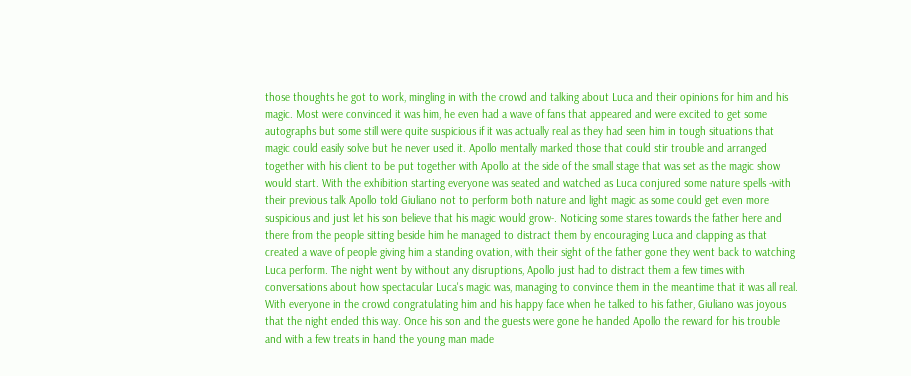those thoughts he got to work, mingling in with the crowd and talking about Luca and their opinions for him and his magic. Most were convinced it was him, he even had a wave of fans that appeared and were excited to get some autographs but some still were quite suspicious if it was actually real as they had seen him in tough situations that magic could easily solve but he never used it. Apollo mentally marked those that could stir trouble and arranged together with his client to be put together with Apollo at the side of the small stage that was set as the magic show would start. With the exhibition starting everyone was seated and watched as Luca conjured some nature spells -with their previous talk Apollo told Giuliano not to perform both nature and light magic as some could get even more suspicious and just let his son believe that his magic would grow-. Noticing some stares towards the father here and there from the people sitting beside him he managed to distract them by encouraging Luca and clapping as that created a wave of people giving him a standing ovation, with their sight of the father gone they went back to watching Luca perform. The night went by without any disruptions, Apollo just had to distract them a few times with conversations about how spectacular Luca's magic was, managing to convince them in the meantime that it was all real. With everyone in the crowd congratulating him and his happy face when he talked to his father, Giuliano was joyous that the night ended this way. Once his son and the guests were gone he handed Apollo the reward for his trouble and with a few treats in hand the young man made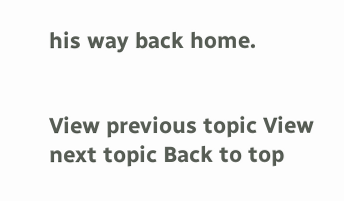his way back home.


View previous topic View next topic Back to top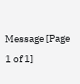Message [Page 1 of 1]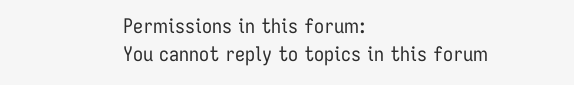Permissions in this forum:
You cannot reply to topics in this forum